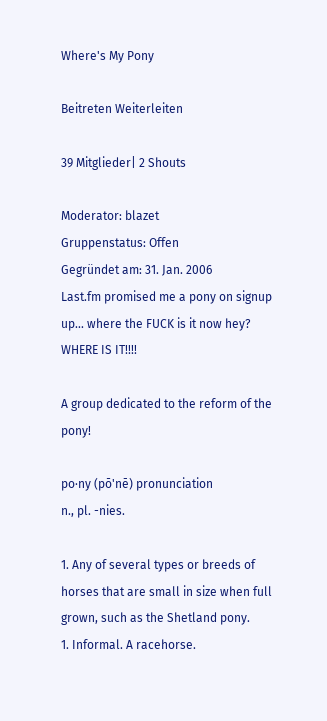Where's My Pony

Beitreten Weiterleiten

39 Mitglieder| 2 Shouts

Moderator: blazet
Gruppenstatus: Offen
Gegründet am: 31. Jan. 2006
Last.fm promised me a pony on signup up... where the FUCK is it now hey? WHERE IS IT!!!!

A group dedicated to the reform of the pony!

po·ny (pō'nē) pronunciation
n., pl. -nies.

1. Any of several types or breeds of horses that are small in size when full grown, such as the Shetland pony.
1. Informal. A racehorse.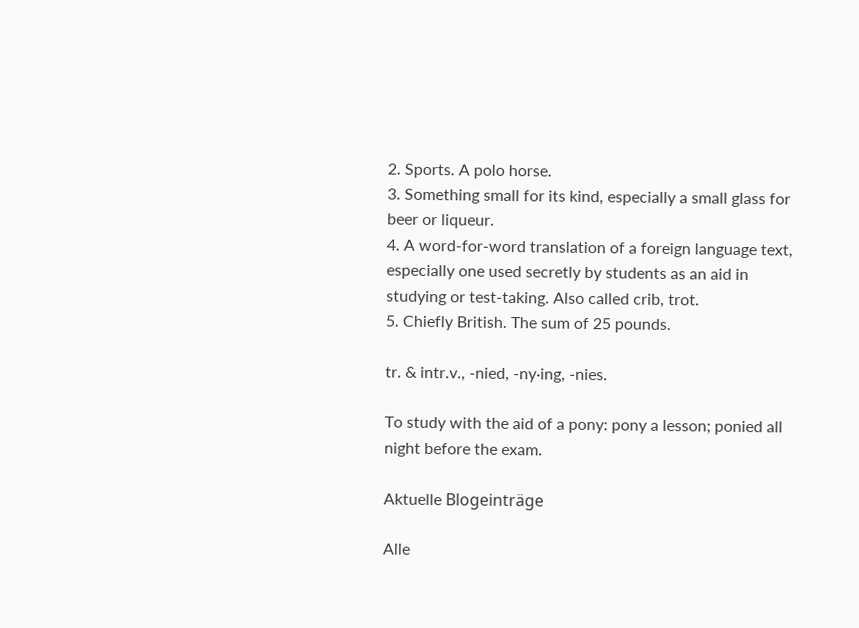2. Sports. A polo horse.
3. Something small for its kind, especially a small glass for beer or liqueur.
4. A word-for-word translation of a foreign language text, especially one used secretly by students as an aid in studying or test-taking. Also called crib, trot.
5. Chiefly British. The sum of 25 pounds.

tr. & intr.v., -nied, -ny·ing, -nies.

To study with the aid of a pony: pony a lesson; ponied all night before the exam.

Aktuelle Blogeinträge

Alle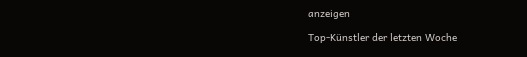anzeigen

Top-Künstler der letzten Woche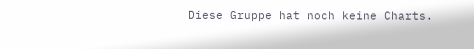Diese Gruppe hat noch keine Charts.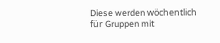Diese werden wöchentlich für Gruppen mit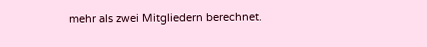mehr als zwei Mitgliedern berechnet.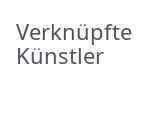Verknüpfte Künstler